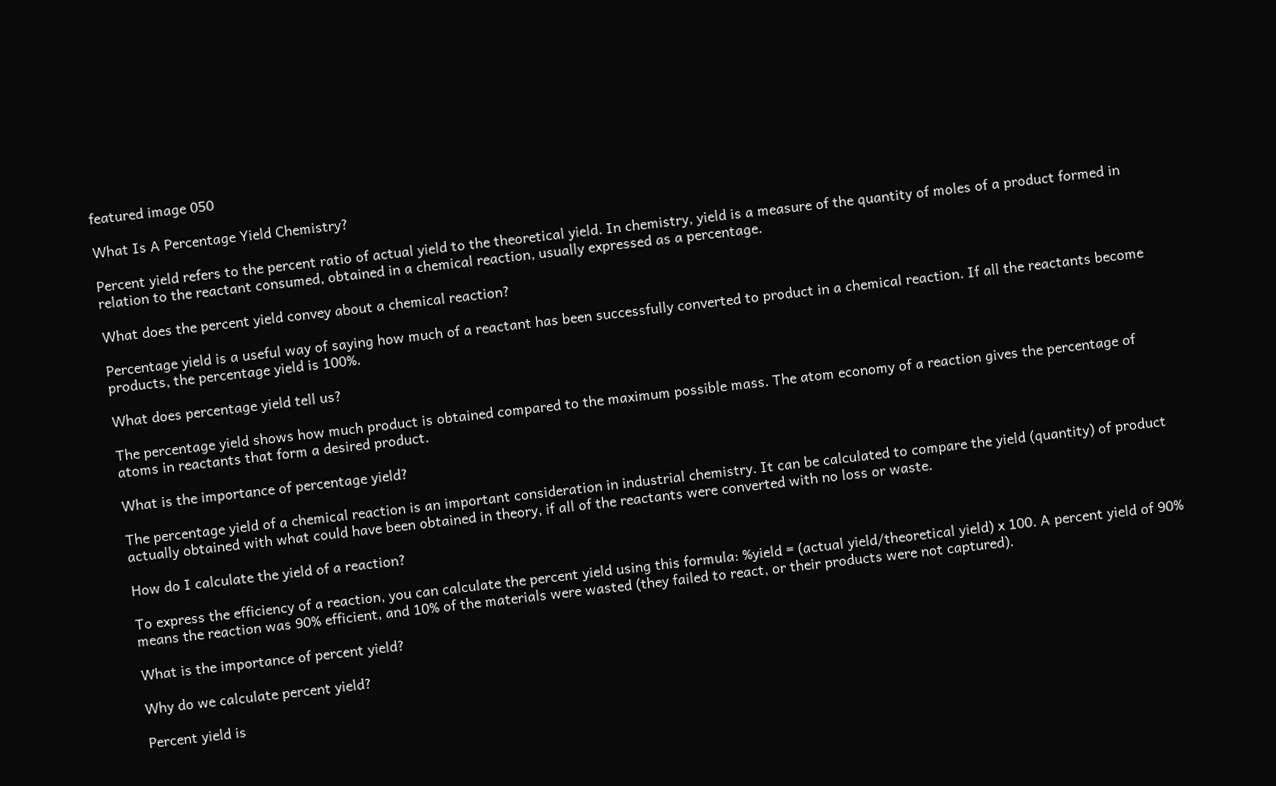featured image 050

What Is A Percentage Yield Chemistry?

Percent yield refers to the percent ratio of actual yield to the theoretical yield. In chemistry, yield is a measure of the quantity of moles of a product formed in relation to the reactant consumed, obtained in a chemical reaction, usually expressed as a percentage.

What does the percent yield convey about a chemical reaction?

Percentage yield is a useful way of saying how much of a reactant has been successfully converted to product in a chemical reaction. If all the reactants become products, the percentage yield is 100%.

What does percentage yield tell us?

The percentage yield shows how much product is obtained compared to the maximum possible mass. The atom economy of a reaction gives the percentage of atoms in reactants that form a desired product.

What is the importance of percentage yield?

The percentage yield of a chemical reaction is an important consideration in industrial chemistry. It can be calculated to compare the yield (quantity) of product actually obtained with what could have been obtained in theory, if all of the reactants were converted with no loss or waste.

How do I calculate the yield of a reaction?

To express the efficiency of a reaction, you can calculate the percent yield using this formula: %yield = (actual yield/theoretical yield) x 100. A percent yield of 90% means the reaction was 90% efficient, and 10% of the materials were wasted (they failed to react, or their products were not captured).

What is the importance of percent yield?

Why do we calculate percent yield?

Percent yield is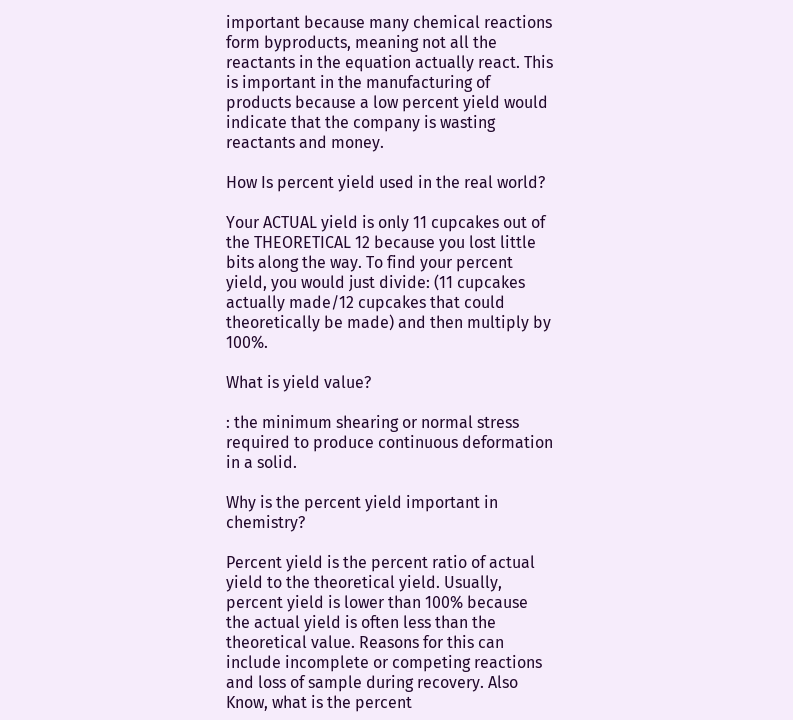important because many chemical reactions form byproducts, meaning not all the reactants in the equation actually react. This is important in the manufacturing of products because a low percent yield would indicate that the company is wasting reactants and money.

How Is percent yield used in the real world?

Your ACTUAL yield is only 11 cupcakes out of the THEORETICAL 12 because you lost little bits along the way. To find your percent yield, you would just divide: (11 cupcakes actually made/12 cupcakes that could theoretically be made) and then multiply by 100%.

What is yield value?

: the minimum shearing or normal stress required to produce continuous deformation in a solid.

Why is the percent yield important in chemistry?

Percent yield is the percent ratio of actual yield to the theoretical yield. Usually, percent yield is lower than 100% because the actual yield is often less than the theoretical value. Reasons for this can include incomplete or competing reactions and loss of sample during recovery. Also Know, what is the percent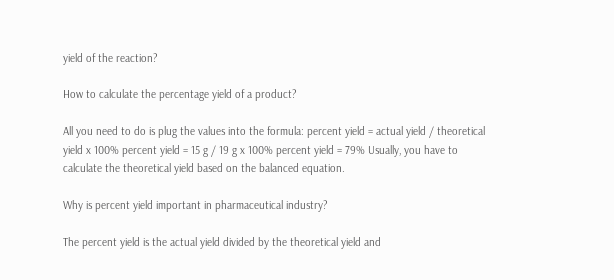yield of the reaction?

How to calculate the percentage yield of a product?

All you need to do is plug the values into the formula: percent yield = actual yield / theoretical yield x 100% percent yield = 15 g / 19 g x 100% percent yield = 79% Usually, you have to calculate the theoretical yield based on the balanced equation.

Why is percent yield important in pharmaceutical industry?

The percent yield is the actual yield divided by the theoretical yield and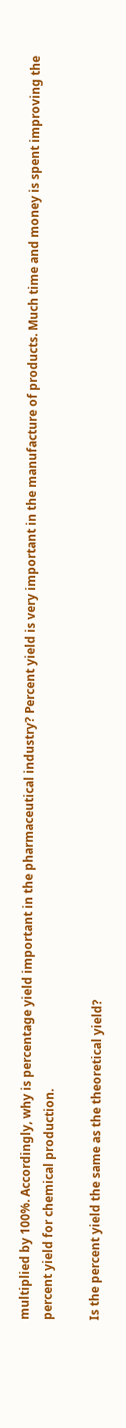multiplied by 100%. Accordingly, why is percentage yield important in the pharmaceutical industry? Percent yield is very important in the manufacture of products. Much time and money is spent improving the percent yield for chemical production.

Is the percent yield the same as the theoretical yield?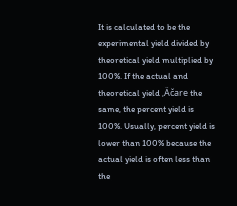It is calculated to be the experimental yield divided by theoretical yield multiplied by 100%. If the actual and theoretical yield ‚Äčare the same, the percent yield is 100%. Usually, percent yield is lower than 100% because the actual yield is often less than the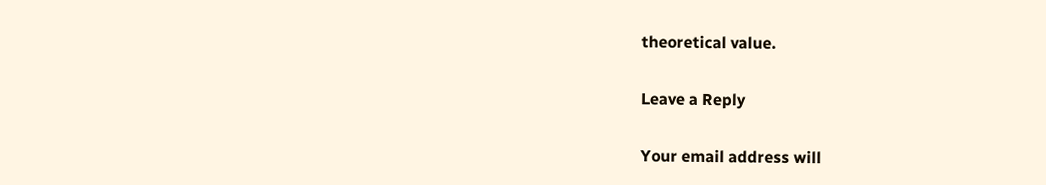theoretical value.

Leave a Reply

Your email address will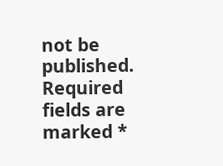not be published. Required fields are marked *